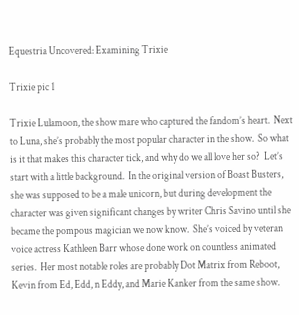Equestria Uncovered: Examining Trixie

Trixie pic 1

Trixie Lulamoon, the show mare who captured the fandom’s heart.  Next to Luna, she’s probably the most popular character in the show.  So what is it that makes this character tick, and why do we all love her so?  Let’s start with a little background.  In the original version of Boast Busters, she was supposed to be a male unicorn, but during development the character was given significant changes by writer Chris Savino until she became the pompous magician we now know.  She’s voiced by veteran voice actress Kathleen Barr whose done work on countless animated series.  Her most notable roles are probably Dot Matrix from Reboot, Kevin from Ed, Edd, n Eddy, and Marie Kanker from the same show.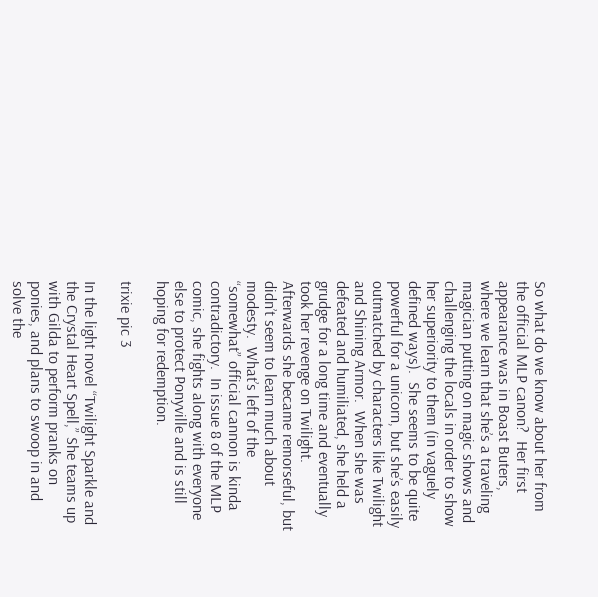So what do we know about her from the official MLP canon?  Her first appearance was in Boast Buters, where we learn that she’s a traveling magician putting on magic shows and challenging the locals in order to show her superiority to them (in vaguely defined ways).  She seems to be quite powerful for a unicorn, but she’s easily outmatched by characters like Twilight and Shining Armor.  When she was defeated and humiliated, she held a grudge for a long time and eventually took her revenge on Twilight.  Afterwards she became remorseful, but didn’t seem to learn much about modesty.  What’s left of the “somewhat” official cannon is kinda contradictory.  In issue 8 of the MLP comic, she fights along with everyone else to protect Ponyville and is still hoping for redemption.

trixie pic 3

In the light novel “Twilight Sparkle and the Crystal Heart Spell,” She teams up with Gilda to perform pranks on ponies, and plans to swoop in and solve the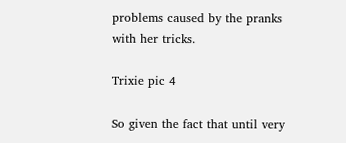problems caused by the pranks with her tricks.

Trixie pic 4

So given the fact that until very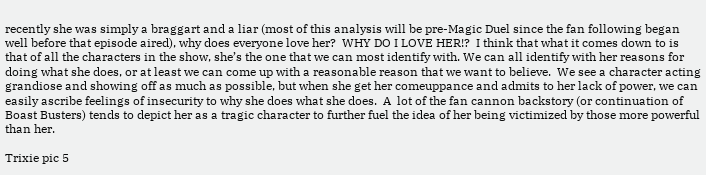recently she was simply a braggart and a liar (most of this analysis will be pre-Magic Duel since the fan following began well before that episode aired), why does everyone love her?  WHY DO I LOVE HER!?  I think that what it comes down to is that of all the characters in the show, she’s the one that we can most identify with. We can all identify with her reasons for doing what she does, or at least we can come up with a reasonable reason that we want to believe.  We see a character acting grandiose and showing off as much as possible, but when she get her comeuppance and admits to her lack of power, we can easily ascribe feelings of insecurity to why she does what she does.  A  lot of the fan cannon backstory (or continuation of Boast Busters) tends to depict her as a tragic character to further fuel the idea of her being victimized by those more powerful than her.

Trixie pic 5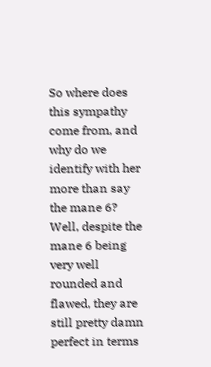So where does this sympathy come from, and why do we identify with her more than say the mane 6?  Well, despite the mane 6 being very well rounded and flawed, they are still pretty damn perfect in terms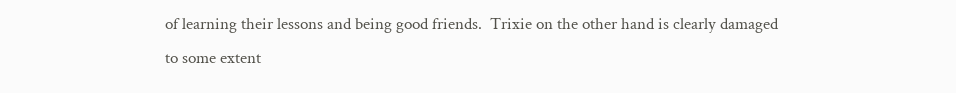of learning their lessons and being good friends.  Trixie on the other hand is clearly damaged to some extent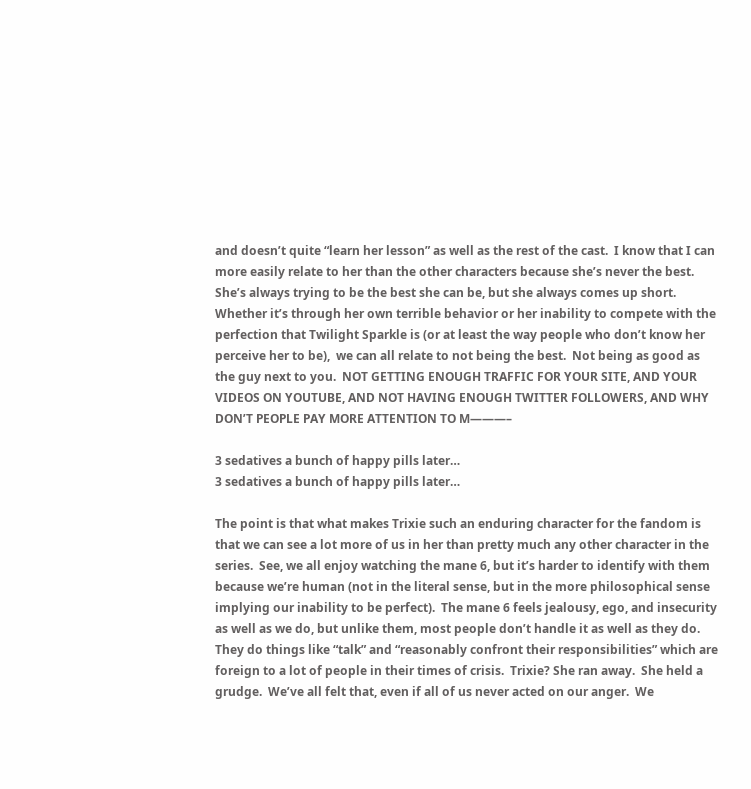and doesn’t quite “learn her lesson” as well as the rest of the cast.  I know that I can more easily relate to her than the other characters because she’s never the best.  She’s always trying to be the best she can be, but she always comes up short.  Whether it’s through her own terrible behavior or her inability to compete with the perfection that Twilight Sparkle is (or at least the way people who don’t know her perceive her to be),  we can all relate to not being the best.  Not being as good as the guy next to you.  NOT GETTING ENOUGH TRAFFIC FOR YOUR SITE, AND YOUR VIDEOS ON YOUTUBE, AND NOT HAVING ENOUGH TWITTER FOLLOWERS, AND WHY DON’T PEOPLE PAY MORE ATTENTION TO M———–

3 sedatives a bunch of happy pills later…
3 sedatives a bunch of happy pills later…

The point is that what makes Trixie such an enduring character for the fandom is that we can see a lot more of us in her than pretty much any other character in the series.  See, we all enjoy watching the mane 6, but it’s harder to identify with them because we’re human (not in the literal sense, but in the more philosophical sense implying our inability to be perfect).  The mane 6 feels jealousy, ego, and insecurity as well as we do, but unlike them, most people don’t handle it as well as they do.  They do things like “talk” and “reasonably confront their responsibilities” which are foreign to a lot of people in their times of crisis.  Trixie? She ran away.  She held a grudge.  We’ve all felt that, even if all of us never acted on our anger.  We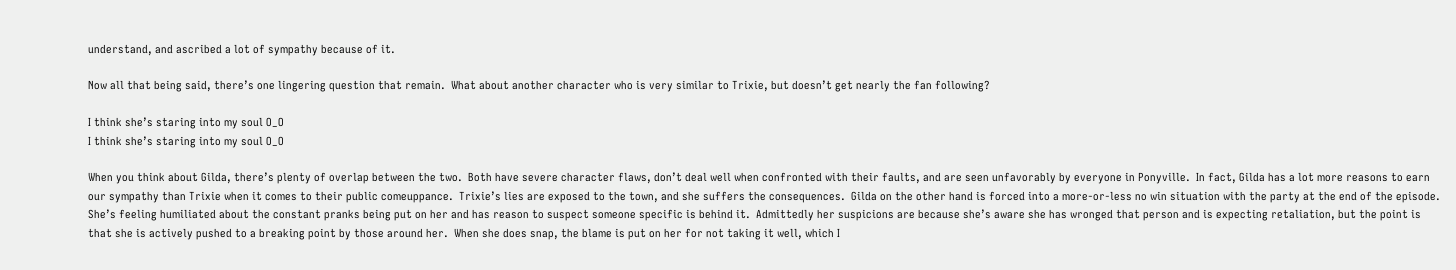understand, and ascribed a lot of sympathy because of it.

Now all that being said, there’s one lingering question that remain.  What about another character who is very similar to Trixie, but doesn’t get nearly the fan following?

I think she’s staring into my soul O_O
I think she’s staring into my soul O_O

When you think about Gilda, there’s plenty of overlap between the two.  Both have severe character flaws, don’t deal well when confronted with their faults, and are seen unfavorably by everyone in Ponyville.  In fact, Gilda has a lot more reasons to earn our sympathy than Trixie when it comes to their public comeuppance.  Trixie’s lies are exposed to the town, and she suffers the consequences.  Gilda on the other hand is forced into a more-or-less no win situation with the party at the end of the episode.  She’s feeling humiliated about the constant pranks being put on her and has reason to suspect someone specific is behind it.  Admittedly her suspicions are because she’s aware she has wronged that person and is expecting retaliation, but the point is that she is actively pushed to a breaking point by those around her.  When she does snap, the blame is put on her for not taking it well, which I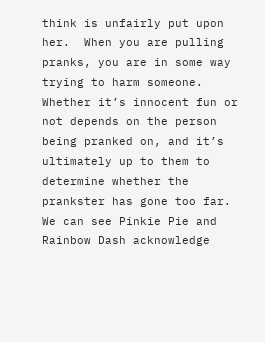think is unfairly put upon her.  When you are pulling pranks, you are in some way trying to harm someone.  Whether it’s innocent fun or not depends on the person being pranked on, and it’s ultimately up to them to determine whether the prankster has gone too far.  We can see Pinkie Pie and Rainbow Dash acknowledge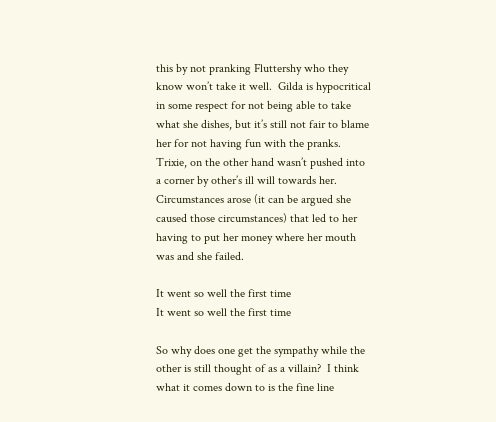this by not pranking Fluttershy who they know won’t take it well.  Gilda is hypocritical in some respect for not being able to take what she dishes, but it’s still not fair to blame her for not having fun with the pranks.  Trixie, on the other hand wasn’t pushed into a corner by other’s ill will towards her.  Circumstances arose (it can be argued she caused those circumstances) that led to her having to put her money where her mouth was and she failed.

It went so well the first time
It went so well the first time

So why does one get the sympathy while the other is still thought of as a villain?  I think what it comes down to is the fine line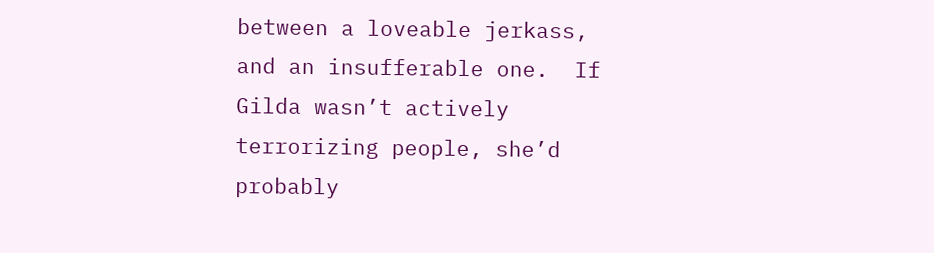between a loveable jerkass, and an insufferable one.  If Gilda wasn’t actively terrorizing people, she’d probably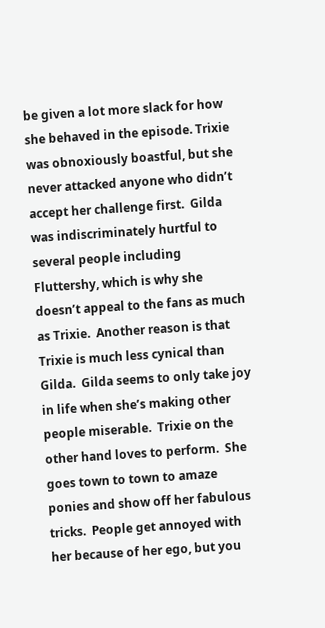be given a lot more slack for how she behaved in the episode. Trixie was obnoxiously boastful, but she never attacked anyone who didn’t accept her challenge first.  Gilda was indiscriminately hurtful to several people including Fluttershy, which is why she doesn’t appeal to the fans as much as Trixie.  Another reason is that Trixie is much less cynical than Gilda.  Gilda seems to only take joy in life when she’s making other people miserable.  Trixie on the other hand loves to perform.  She goes town to town to amaze ponies and show off her fabulous tricks.  People get annoyed with her because of her ego, but you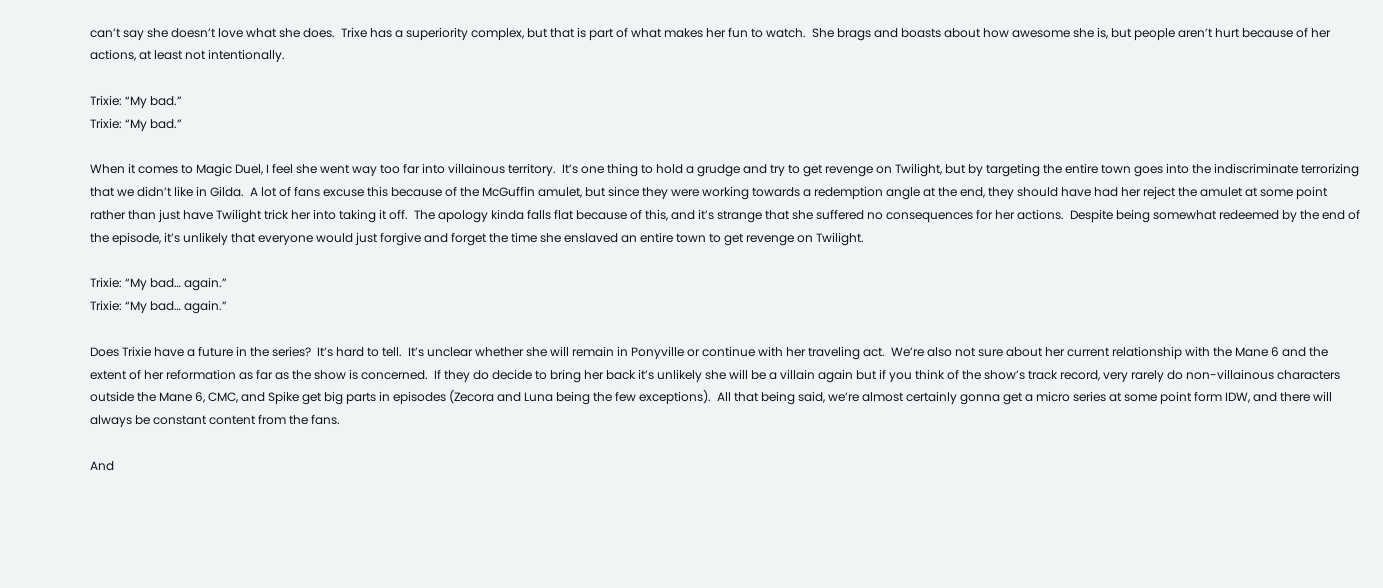can’t say she doesn’t love what she does.  Trixe has a superiority complex, but that is part of what makes her fun to watch.  She brags and boasts about how awesome she is, but people aren’t hurt because of her actions, at least not intentionally.

Trixie: “My bad.”
Trixie: “My bad.”

When it comes to Magic Duel, I feel she went way too far into villainous territory.  It’s one thing to hold a grudge and try to get revenge on Twilight, but by targeting the entire town goes into the indiscriminate terrorizing that we didn’t like in Gilda.  A lot of fans excuse this because of the McGuffin amulet, but since they were working towards a redemption angle at the end, they should have had her reject the amulet at some point rather than just have Twilight trick her into taking it off.  The apology kinda falls flat because of this, and it’s strange that she suffered no consequences for her actions.  Despite being somewhat redeemed by the end of the episode, it’s unlikely that everyone would just forgive and forget the time she enslaved an entire town to get revenge on Twilight.

Trixie: “My bad… again.”
Trixie: “My bad… again.”

Does Trixie have a future in the series?  It’s hard to tell.  It’s unclear whether she will remain in Ponyville or continue with her traveling act.  We’re also not sure about her current relationship with the Mane 6 and the extent of her reformation as far as the show is concerned.  If they do decide to bring her back it’s unlikely she will be a villain again but if you think of the show’s track record, very rarely do non-villainous characters outside the Mane 6, CMC, and Spike get big parts in episodes (Zecora and Luna being the few exceptions).  All that being said, we’re almost certainly gonna get a micro series at some point form IDW, and there will always be constant content from the fans.

And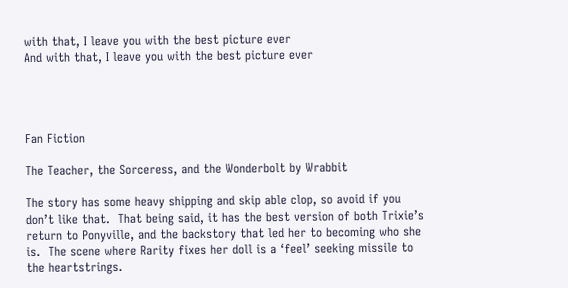with that, I leave you with the best picture ever
And with that, I leave you with the best picture ever




Fan Fiction

The Teacher, the Sorceress, and the Wonderbolt by Wrabbit

The story has some heavy shipping and skip able clop, so avoid if you don’t like that.  That being said, it has the best version of both Trixie’s return to Ponyville, and the backstory that led her to becoming who she is.  The scene where Rarity fixes her doll is a ‘feel’ seeking missile to the heartstrings.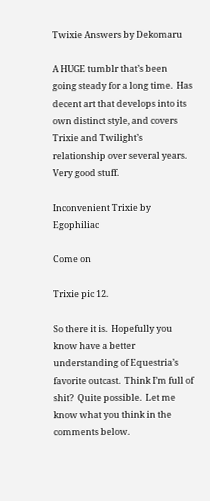Twixie Answers by Dekomaru

A HUGE tumblr that’s been going steady for a long time.  Has decent art that develops into its own distinct style, and covers Trixie and Twilight’s relationship over several years.  Very good stuff.

Inconvenient Trixie by Egophiliac

Come on

Trixie pic 12.

So there it is.  Hopefully you know have a better understanding of Equestria’s favorite outcast.  Think I’m full of shit?  Quite possible.  Let me know what you think in the comments below.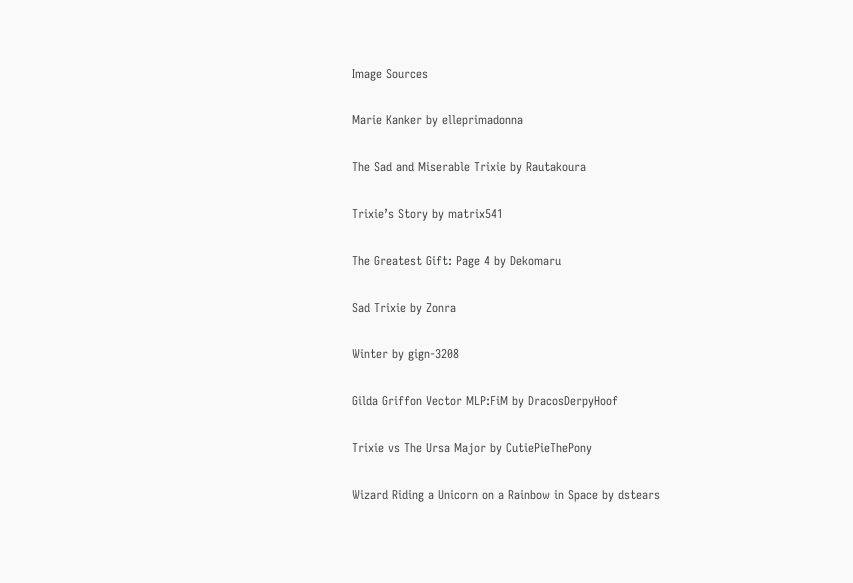Image Sources

Marie Kanker by elleprimadonna

The Sad and Miserable Trixie by Rautakoura

Trixie’s Story by matrix541

The Greatest Gift: Page 4 by Dekomaru

Sad Trixie by Zonra

Winter by gign-3208

Gilda Griffon Vector MLP:FiM by DracosDerpyHoof

Trixie vs The Ursa Major by CutiePieThePony

Wizard Riding a Unicorn on a Rainbow in Space by dstears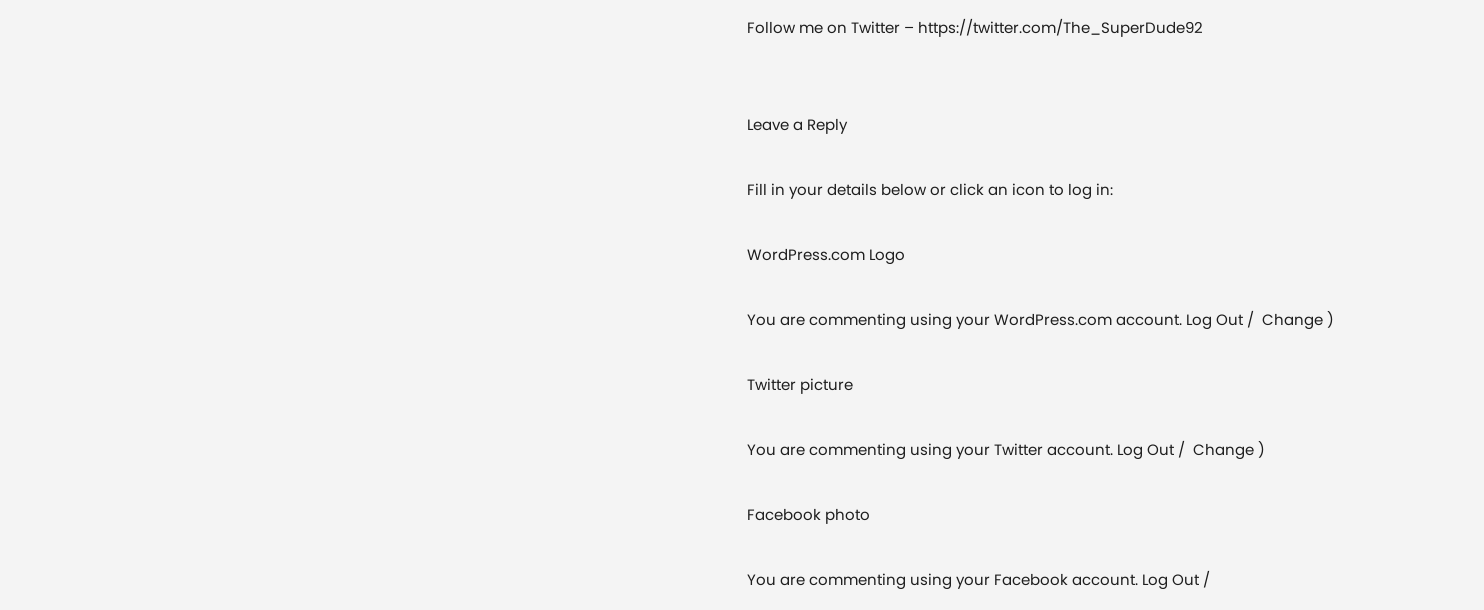Follow me on Twitter – https://twitter.com/The_SuperDude92


Leave a Reply

Fill in your details below or click an icon to log in:

WordPress.com Logo

You are commenting using your WordPress.com account. Log Out /  Change )

Twitter picture

You are commenting using your Twitter account. Log Out /  Change )

Facebook photo

You are commenting using your Facebook account. Log Out /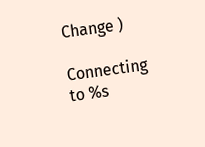Change )

Connecting to %s